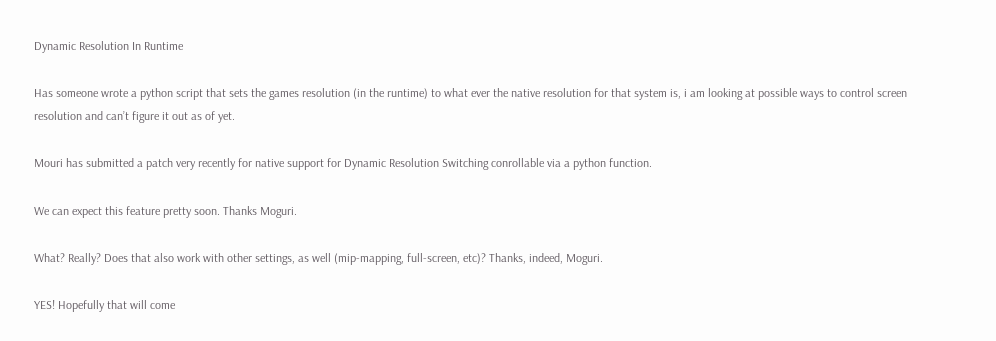Dynamic Resolution In Runtime

Has someone wrote a python script that sets the games resolution (in the runtime) to what ever the native resolution for that system is, i am looking at possible ways to control screen resolution and can’t figure it out as of yet.

Mouri has submitted a patch very recently for native support for Dynamic Resolution Switching conrollable via a python function.

We can expect this feature pretty soon. Thanks Moguri.

What? Really? Does that also work with other settings, as well (mip-mapping, full-screen, etc)? Thanks, indeed, Moguri.

YES! Hopefully that will come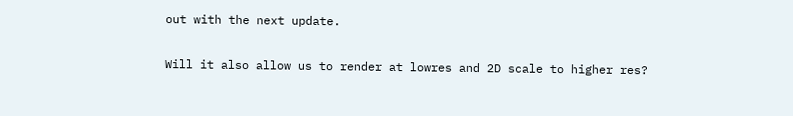out with the next update.

Will it also allow us to render at lowres and 2D scale to higher res?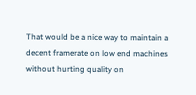That would be a nice way to maintain a decent framerate on low end machines without hurting quality on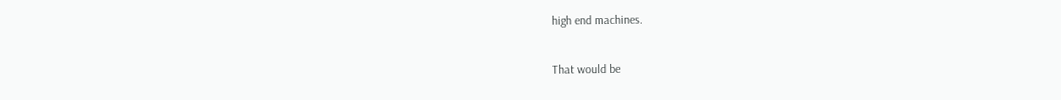high end machines.

That would be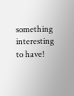something interesting to have!